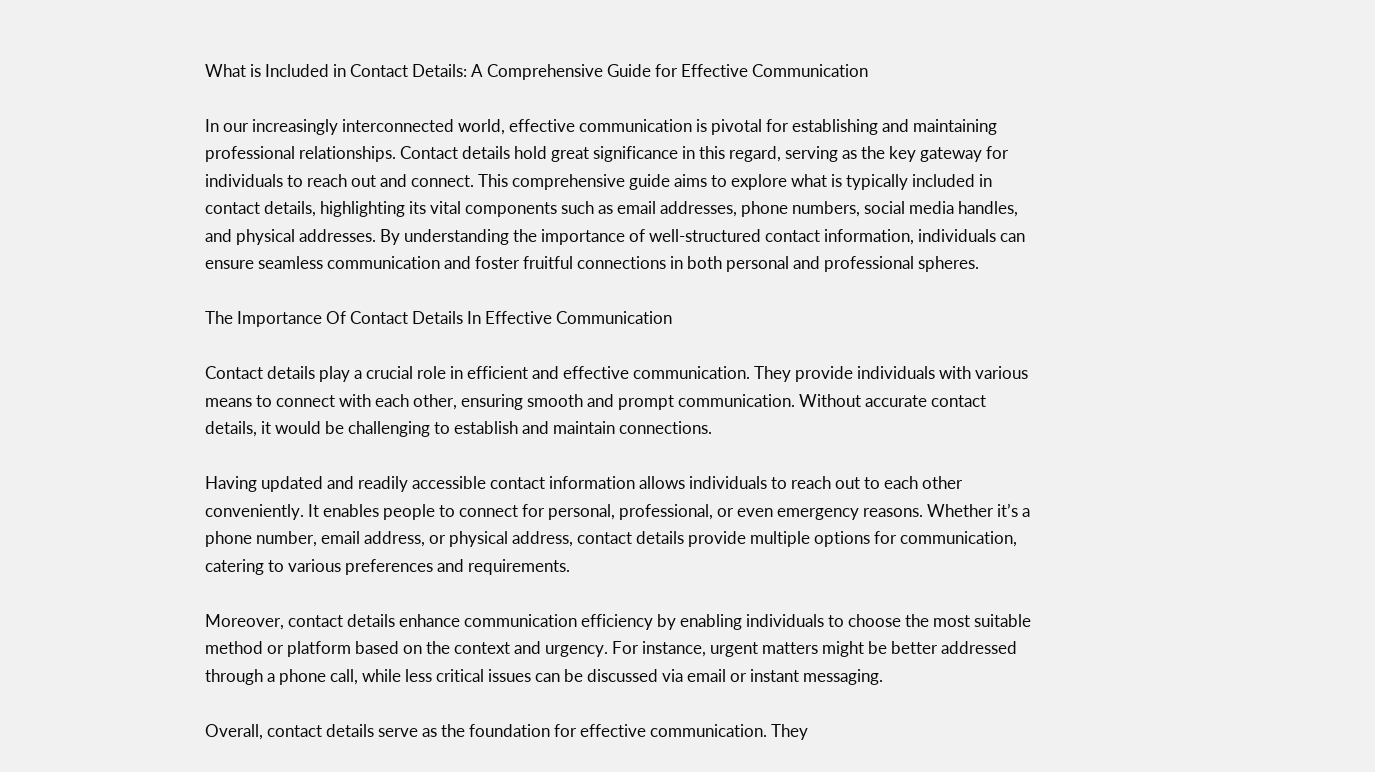What is Included in Contact Details: A Comprehensive Guide for Effective Communication

In our increasingly interconnected world, effective communication is pivotal for establishing and maintaining professional relationships. Contact details hold great significance in this regard, serving as the key gateway for individuals to reach out and connect. This comprehensive guide aims to explore what is typically included in contact details, highlighting its vital components such as email addresses, phone numbers, social media handles, and physical addresses. By understanding the importance of well-structured contact information, individuals can ensure seamless communication and foster fruitful connections in both personal and professional spheres.

The Importance Of Contact Details In Effective Communication

Contact details play a crucial role in efficient and effective communication. They provide individuals with various means to connect with each other, ensuring smooth and prompt communication. Without accurate contact details, it would be challenging to establish and maintain connections.

Having updated and readily accessible contact information allows individuals to reach out to each other conveniently. It enables people to connect for personal, professional, or even emergency reasons. Whether it’s a phone number, email address, or physical address, contact details provide multiple options for communication, catering to various preferences and requirements.

Moreover, contact details enhance communication efficiency by enabling individuals to choose the most suitable method or platform based on the context and urgency. For instance, urgent matters might be better addressed through a phone call, while less critical issues can be discussed via email or instant messaging.

Overall, contact details serve as the foundation for effective communication. They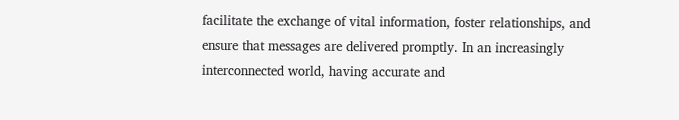facilitate the exchange of vital information, foster relationships, and ensure that messages are delivered promptly. In an increasingly interconnected world, having accurate and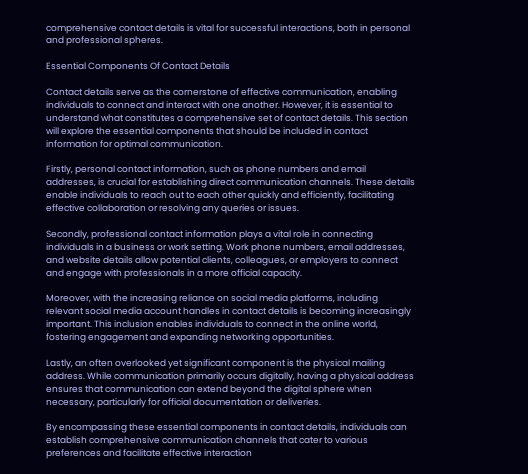comprehensive contact details is vital for successful interactions, both in personal and professional spheres.

Essential Components Of Contact Details

Contact details serve as the cornerstone of effective communication, enabling individuals to connect and interact with one another. However, it is essential to understand what constitutes a comprehensive set of contact details. This section will explore the essential components that should be included in contact information for optimal communication.

Firstly, personal contact information, such as phone numbers and email addresses, is crucial for establishing direct communication channels. These details enable individuals to reach out to each other quickly and efficiently, facilitating effective collaboration or resolving any queries or issues.

Secondly, professional contact information plays a vital role in connecting individuals in a business or work setting. Work phone numbers, email addresses, and website details allow potential clients, colleagues, or employers to connect and engage with professionals in a more official capacity.

Moreover, with the increasing reliance on social media platforms, including relevant social media account handles in contact details is becoming increasingly important. This inclusion enables individuals to connect in the online world, fostering engagement and expanding networking opportunities.

Lastly, an often overlooked yet significant component is the physical mailing address. While communication primarily occurs digitally, having a physical address ensures that communication can extend beyond the digital sphere when necessary, particularly for official documentation or deliveries.

By encompassing these essential components in contact details, individuals can establish comprehensive communication channels that cater to various preferences and facilitate effective interaction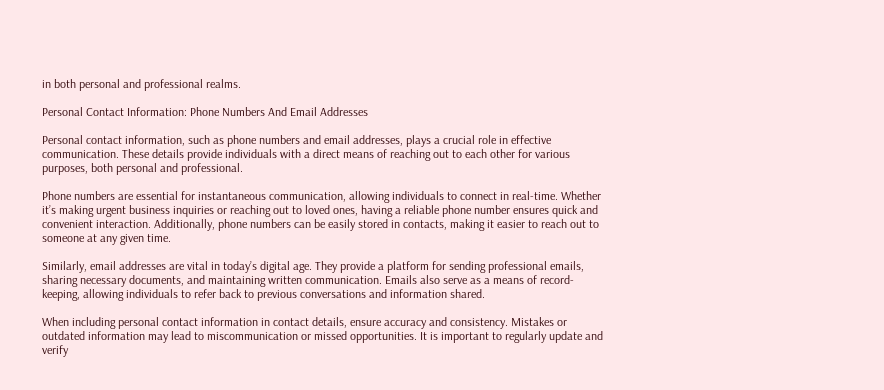in both personal and professional realms.

Personal Contact Information: Phone Numbers And Email Addresses

Personal contact information, such as phone numbers and email addresses, plays a crucial role in effective communication. These details provide individuals with a direct means of reaching out to each other for various purposes, both personal and professional.

Phone numbers are essential for instantaneous communication, allowing individuals to connect in real-time. Whether it’s making urgent business inquiries or reaching out to loved ones, having a reliable phone number ensures quick and convenient interaction. Additionally, phone numbers can be easily stored in contacts, making it easier to reach out to someone at any given time.

Similarly, email addresses are vital in today’s digital age. They provide a platform for sending professional emails, sharing necessary documents, and maintaining written communication. Emails also serve as a means of record-keeping, allowing individuals to refer back to previous conversations and information shared.

When including personal contact information in contact details, ensure accuracy and consistency. Mistakes or outdated information may lead to miscommunication or missed opportunities. It is important to regularly update and verify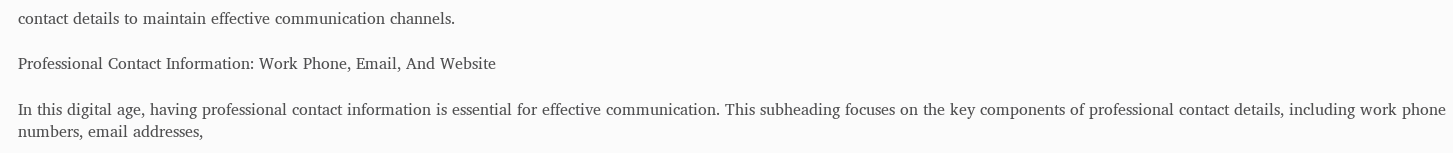contact details to maintain effective communication channels.

Professional Contact Information: Work Phone, Email, And Website

In this digital age, having professional contact information is essential for effective communication. This subheading focuses on the key components of professional contact details, including work phone numbers, email addresses,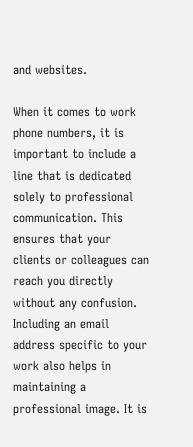and websites.

When it comes to work phone numbers, it is important to include a line that is dedicated solely to professional communication. This ensures that your clients or colleagues can reach you directly without any confusion. Including an email address specific to your work also helps in maintaining a professional image. It is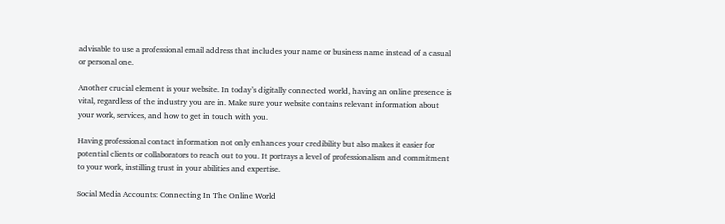advisable to use a professional email address that includes your name or business name instead of a casual or personal one.

Another crucial element is your website. In today’s digitally connected world, having an online presence is vital, regardless of the industry you are in. Make sure your website contains relevant information about your work, services, and how to get in touch with you.

Having professional contact information not only enhances your credibility but also makes it easier for potential clients or collaborators to reach out to you. It portrays a level of professionalism and commitment to your work, instilling trust in your abilities and expertise.

Social Media Accounts: Connecting In The Online World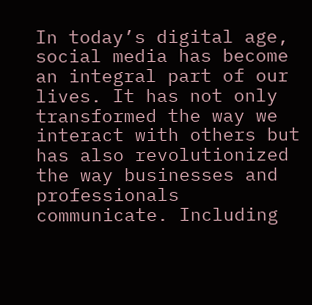In today’s digital age, social media has become an integral part of our lives. It has not only transformed the way we interact with others but has also revolutionized the way businesses and professionals communicate. Including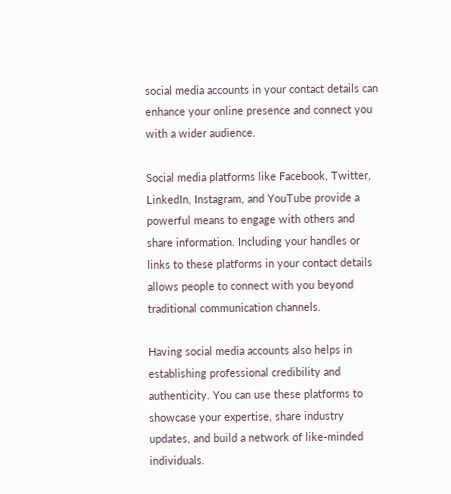social media accounts in your contact details can enhance your online presence and connect you with a wider audience.

Social media platforms like Facebook, Twitter, LinkedIn, Instagram, and YouTube provide a powerful means to engage with others and share information. Including your handles or links to these platforms in your contact details allows people to connect with you beyond traditional communication channels.

Having social media accounts also helps in establishing professional credibility and authenticity. You can use these platforms to showcase your expertise, share industry updates, and build a network of like-minded individuals.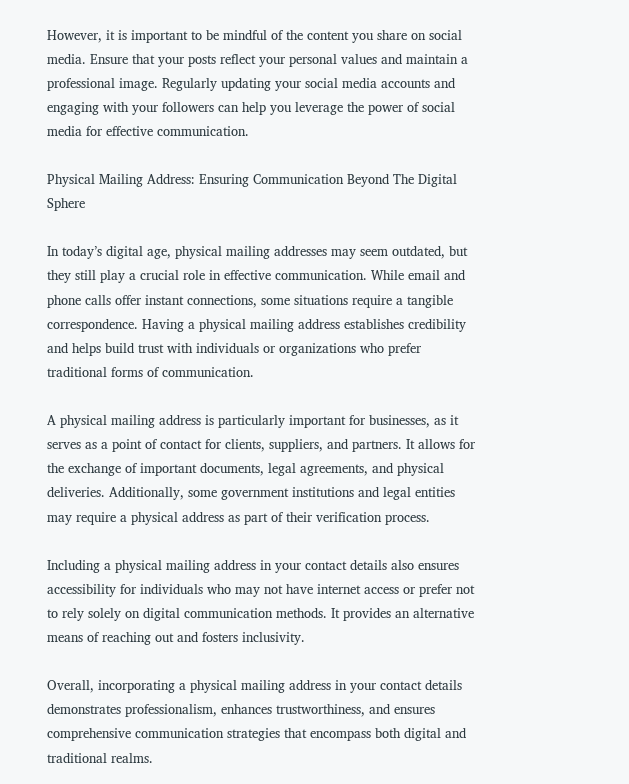However, it is important to be mindful of the content you share on social media. Ensure that your posts reflect your personal values and maintain a professional image. Regularly updating your social media accounts and engaging with your followers can help you leverage the power of social media for effective communication.

Physical Mailing Address: Ensuring Communication Beyond The Digital Sphere

In today’s digital age, physical mailing addresses may seem outdated, but they still play a crucial role in effective communication. While email and phone calls offer instant connections, some situations require a tangible correspondence. Having a physical mailing address establishes credibility and helps build trust with individuals or organizations who prefer traditional forms of communication.

A physical mailing address is particularly important for businesses, as it serves as a point of contact for clients, suppliers, and partners. It allows for the exchange of important documents, legal agreements, and physical deliveries. Additionally, some government institutions and legal entities may require a physical address as part of their verification process.

Including a physical mailing address in your contact details also ensures accessibility for individuals who may not have internet access or prefer not to rely solely on digital communication methods. It provides an alternative means of reaching out and fosters inclusivity.

Overall, incorporating a physical mailing address in your contact details demonstrates professionalism, enhances trustworthiness, and ensures comprehensive communication strategies that encompass both digital and traditional realms.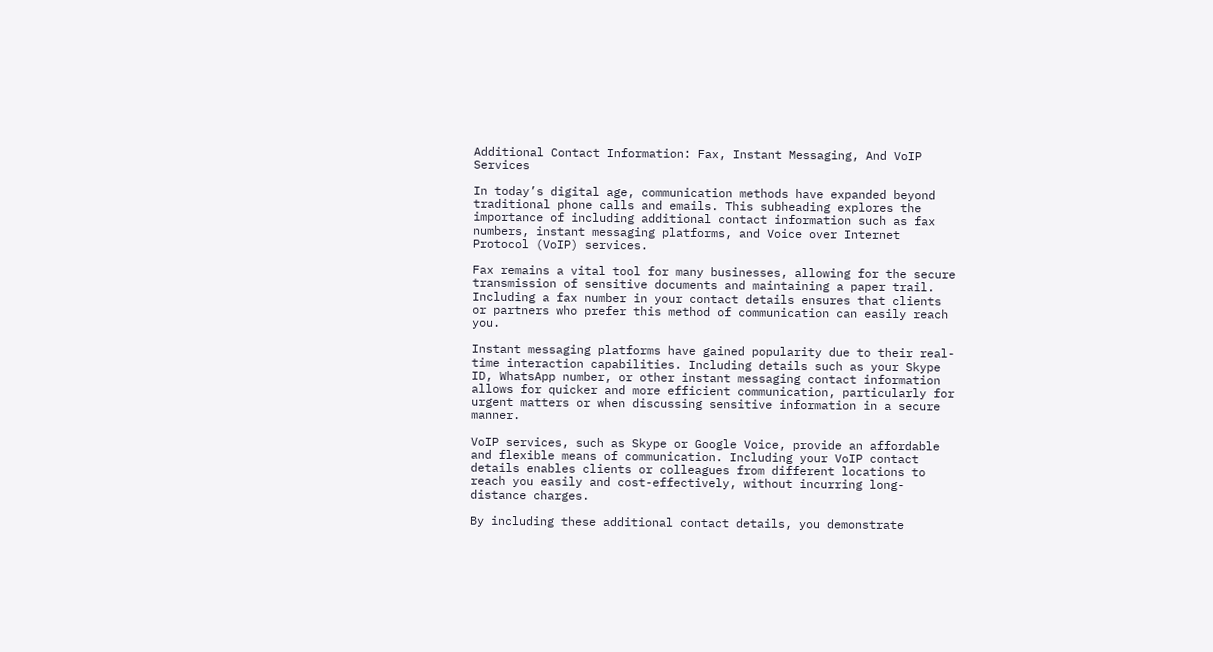Additional Contact Information: Fax, Instant Messaging, And VoIP Services

In today’s digital age, communication methods have expanded beyond traditional phone calls and emails. This subheading explores the importance of including additional contact information such as fax numbers, instant messaging platforms, and Voice over Internet Protocol (VoIP) services.

Fax remains a vital tool for many businesses, allowing for the secure transmission of sensitive documents and maintaining a paper trail. Including a fax number in your contact details ensures that clients or partners who prefer this method of communication can easily reach you.

Instant messaging platforms have gained popularity due to their real-time interaction capabilities. Including details such as your Skype ID, WhatsApp number, or other instant messaging contact information allows for quicker and more efficient communication, particularly for urgent matters or when discussing sensitive information in a secure manner.

VoIP services, such as Skype or Google Voice, provide an affordable and flexible means of communication. Including your VoIP contact details enables clients or colleagues from different locations to reach you easily and cost-effectively, without incurring long-distance charges.

By including these additional contact details, you demonstrate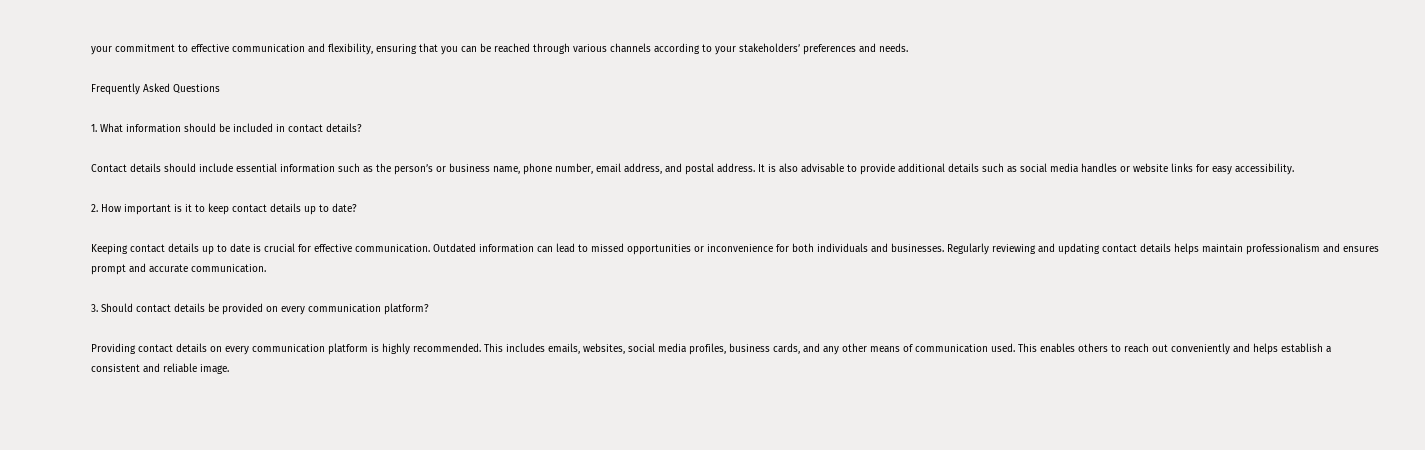your commitment to effective communication and flexibility, ensuring that you can be reached through various channels according to your stakeholders’ preferences and needs.

Frequently Asked Questions

1. What information should be included in contact details?

Contact details should include essential information such as the person’s or business name, phone number, email address, and postal address. It is also advisable to provide additional details such as social media handles or website links for easy accessibility.

2. How important is it to keep contact details up to date?

Keeping contact details up to date is crucial for effective communication. Outdated information can lead to missed opportunities or inconvenience for both individuals and businesses. Regularly reviewing and updating contact details helps maintain professionalism and ensures prompt and accurate communication.

3. Should contact details be provided on every communication platform?

Providing contact details on every communication platform is highly recommended. This includes emails, websites, social media profiles, business cards, and any other means of communication used. This enables others to reach out conveniently and helps establish a consistent and reliable image.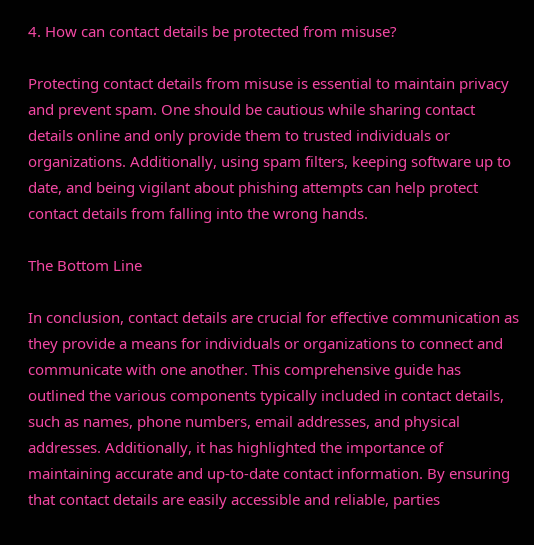4. How can contact details be protected from misuse?

Protecting contact details from misuse is essential to maintain privacy and prevent spam. One should be cautious while sharing contact details online and only provide them to trusted individuals or organizations. Additionally, using spam filters, keeping software up to date, and being vigilant about phishing attempts can help protect contact details from falling into the wrong hands.

The Bottom Line

In conclusion, contact details are crucial for effective communication as they provide a means for individuals or organizations to connect and communicate with one another. This comprehensive guide has outlined the various components typically included in contact details, such as names, phone numbers, email addresses, and physical addresses. Additionally, it has highlighted the importance of maintaining accurate and up-to-date contact information. By ensuring that contact details are easily accessible and reliable, parties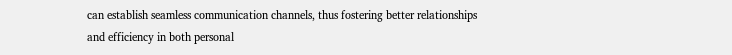can establish seamless communication channels, thus fostering better relationships and efficiency in both personal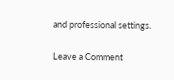and professional settings.

Leave a Comment